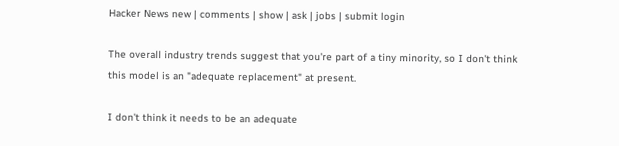Hacker News new | comments | show | ask | jobs | submit login

The overall industry trends suggest that you're part of a tiny minority, so I don't think this model is an "adequate replacement" at present.

I don't think it needs to be an adequate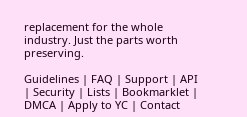replacement for the whole industry. Just the parts worth preserving.

Guidelines | FAQ | Support | API | Security | Lists | Bookmarklet | DMCA | Apply to YC | Contact